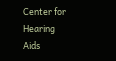Center for Hearing Aids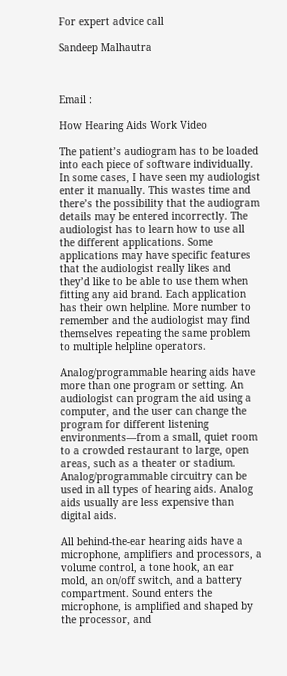For expert advice call

Sandeep Malhautra



Email :

How Hearing Aids Work Video

The patient’s audiogram has to be loaded into each piece of software individually. In some cases, I have seen my audiologist enter it manually. This wastes time and there’s the possibility that the audiogram details may be entered incorrectly. The audiologist has to learn how to use all the different applications. Some applications may have specific features that the audiologist really likes and they’d like to be able to use them when fitting any aid brand. Each application has their own helpline. More number to remember and the audiologist may find themselves repeating the same problem to multiple helpline operators.

Analog/programmable hearing aids have more than one program or setting. An audiologist can program the aid using a computer, and the user can change the program for different listening environments—from a small, quiet room to a crowded restaurant to large, open areas, such as a theater or stadium. Analog/programmable circuitry can be used in all types of hearing aids. Analog aids usually are less expensive than digital aids.

All behind-the-ear hearing aids have a microphone, amplifiers and processors, a volume control, a tone hook, an ear mold, an on/off switch, and a battery compartment. Sound enters the microphone, is amplified and shaped by the processor, and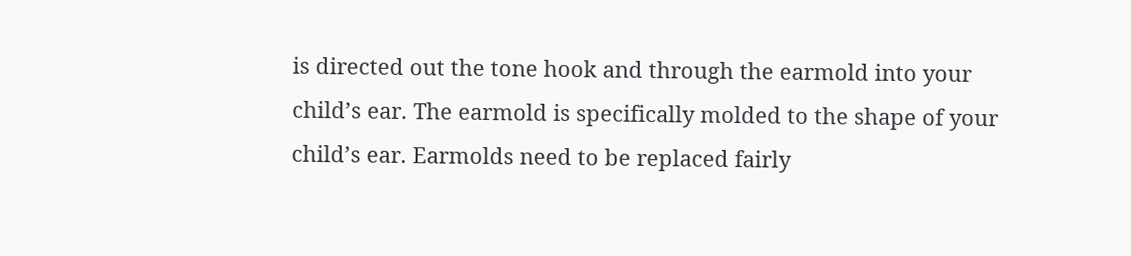is directed out the tone hook and through the earmold into your child’s ear. The earmold is specifically molded to the shape of your child’s ear. Earmolds need to be replaced fairly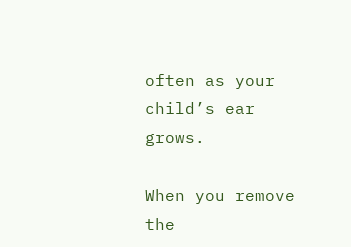often as your child’s ear grows.

When you remove the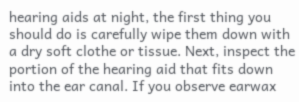hearing aids at night, the first thing you should do is carefully wipe them down with a dry soft clothe or tissue. Next, inspect the portion of the hearing aid that fits down into the ear canal. If you observe earwax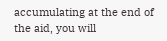accumulating at the end of the aid, you will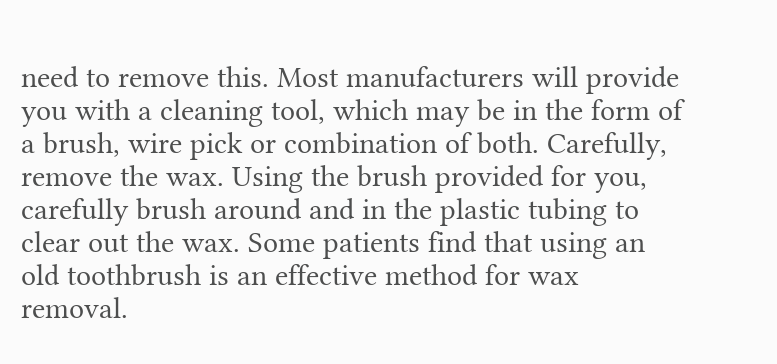need to remove this. Most manufacturers will provide you with a cleaning tool, which may be in the form of a brush, wire pick or combination of both. Carefully, remove the wax. Using the brush provided for you, carefully brush around and in the plastic tubing to clear out the wax. Some patients find that using an old toothbrush is an effective method for wax removal.